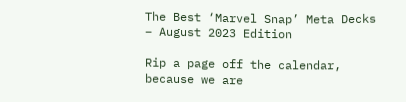The Best ‘Marvel Snap’ Meta Decks – August 2023 Edition

Rip a page off the calendar, because we are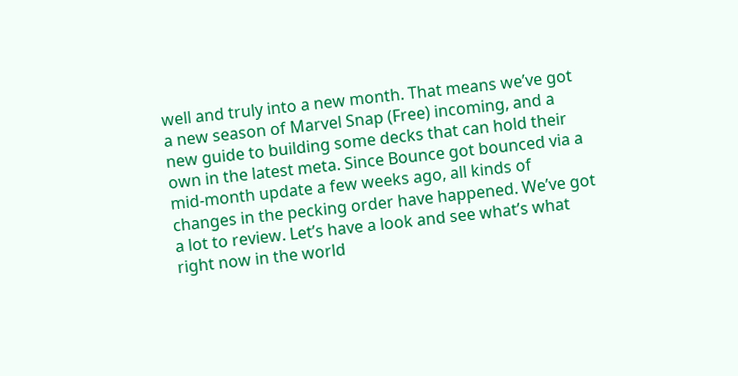well and truly into a new month. That means we’ve got a new season of Marvel Snap (Free) incoming, and a new guide to building some decks that can hold their own in the latest meta. Since Bounce got bounced via a mid-month update a few weeks ago, all kinds of changes in the pecking order have happened. We’ve got a lot to review. Let’s have a look and see what’s what right now in the world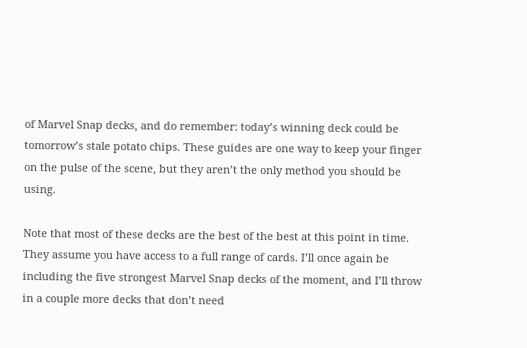of Marvel Snap decks, and do remember: today’s winning deck could be tomorrow’s stale potato chips. These guides are one way to keep your finger on the pulse of the scene, but they aren’t the only method you should be using.

Note that most of these decks are the best of the best at this point in time. They assume you have access to a full range of cards. I’ll once again be including the five strongest Marvel Snap decks of the moment, and I’ll throw in a couple more decks that don’t need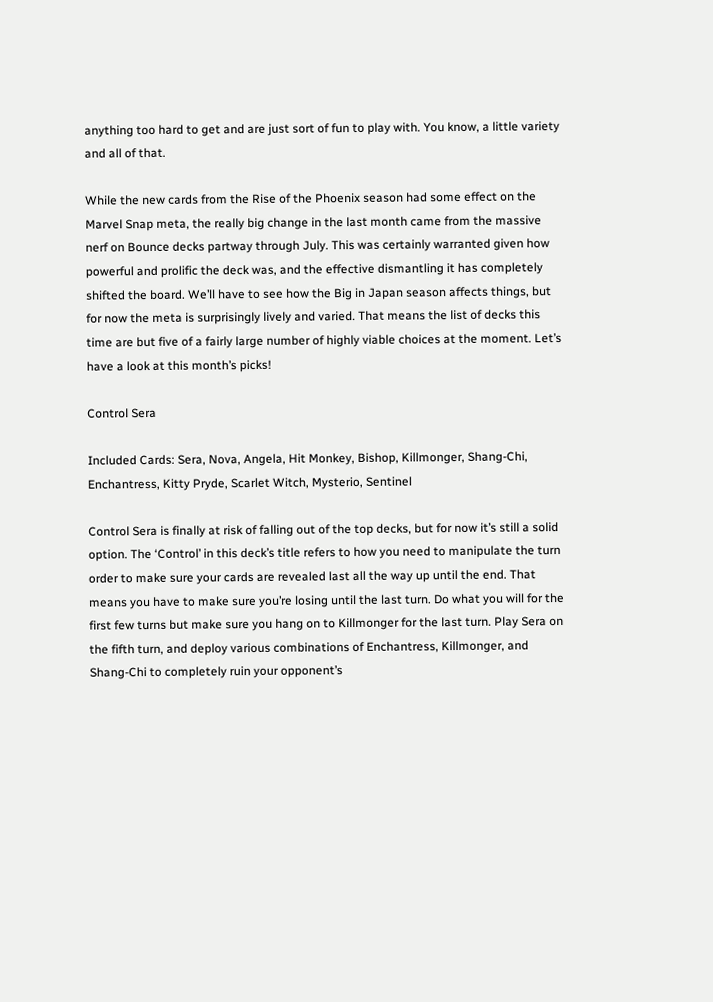anything too hard to get and are just sort of fun to play with. You know, a little variety and all of that.

While the new cards from the Rise of the Phoenix season had some effect on the Marvel Snap meta, the really big change in the last month came from the massive nerf on Bounce decks partway through July. This was certainly warranted given how powerful and prolific the deck was, and the effective dismantling it has completely shifted the board. We’ll have to see how the Big in Japan season affects things, but for now the meta is surprisingly lively and varied. That means the list of decks this time are but five of a fairly large number of highly viable choices at the moment. Let’s have a look at this month’s picks!

Control Sera

Included Cards: Sera, Nova, Angela, Hit Monkey, Bishop, Killmonger, Shang-Chi, Enchantress, Kitty Pryde, Scarlet Witch, Mysterio, Sentinel

Control Sera is finally at risk of falling out of the top decks, but for now it’s still a solid option. The ‘Control’ in this deck’s title refers to how you need to manipulate the turn order to make sure your cards are revealed last all the way up until the end. That means you have to make sure you’re losing until the last turn. Do what you will for the first few turns but make sure you hang on to Killmonger for the last turn. Play Sera on the fifth turn, and deploy various combinations of Enchantress, Killmonger, and Shang-Chi to completely ruin your opponent’s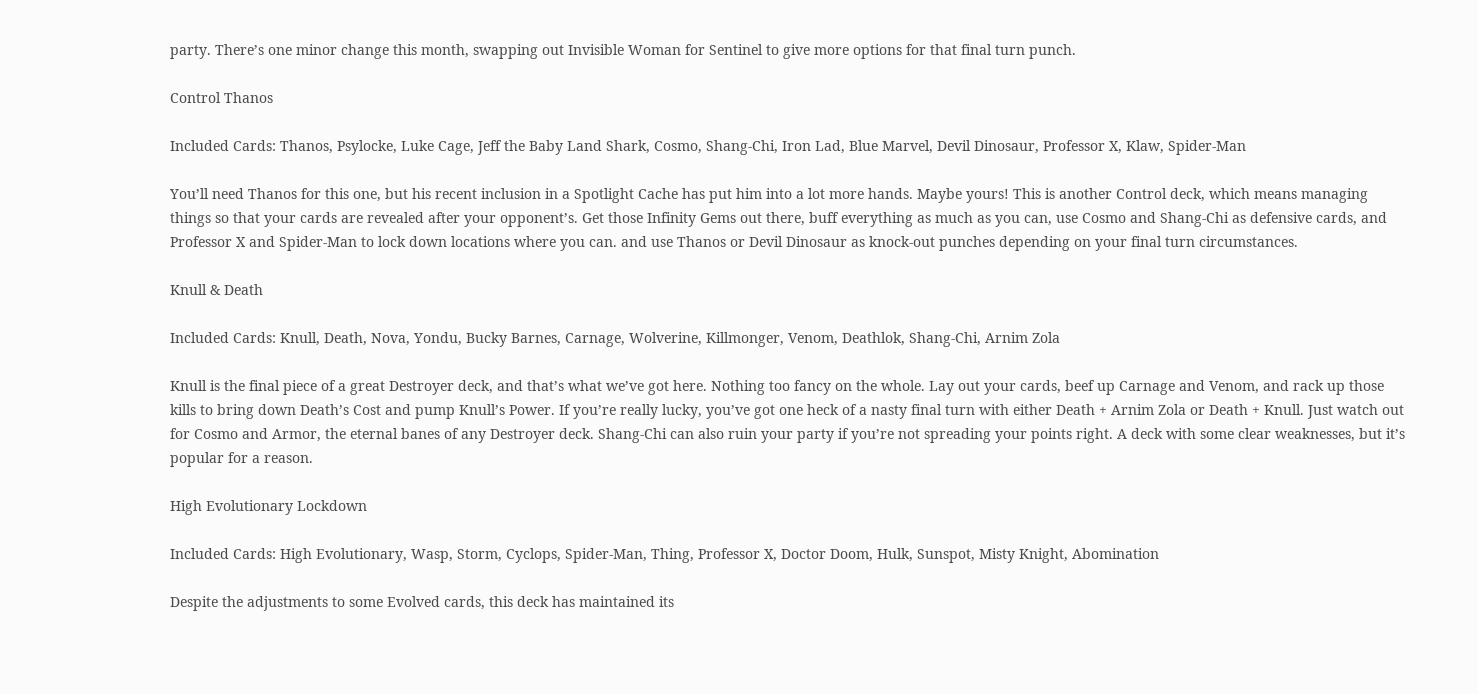party. There’s one minor change this month, swapping out Invisible Woman for Sentinel to give more options for that final turn punch.

Control Thanos

Included Cards: Thanos, Psylocke, Luke Cage, Jeff the Baby Land Shark, Cosmo, Shang-Chi, Iron Lad, Blue Marvel, Devil Dinosaur, Professor X, Klaw, Spider-Man

You’ll need Thanos for this one, but his recent inclusion in a Spotlight Cache has put him into a lot more hands. Maybe yours! This is another Control deck, which means managing things so that your cards are revealed after your opponent’s. Get those Infinity Gems out there, buff everything as much as you can, use Cosmo and Shang-Chi as defensive cards, and Professor X and Spider-Man to lock down locations where you can. and use Thanos or Devil Dinosaur as knock-out punches depending on your final turn circumstances.

Knull & Death

Included Cards: Knull, Death, Nova, Yondu, Bucky Barnes, Carnage, Wolverine, Killmonger, Venom, Deathlok, Shang-Chi, Arnim Zola

Knull is the final piece of a great Destroyer deck, and that’s what we’ve got here. Nothing too fancy on the whole. Lay out your cards, beef up Carnage and Venom, and rack up those kills to bring down Death’s Cost and pump Knull’s Power. If you’re really lucky, you’ve got one heck of a nasty final turn with either Death + Arnim Zola or Death + Knull. Just watch out for Cosmo and Armor, the eternal banes of any Destroyer deck. Shang-Chi can also ruin your party if you’re not spreading your points right. A deck with some clear weaknesses, but it’s popular for a reason.

High Evolutionary Lockdown

Included Cards: High Evolutionary, Wasp, Storm, Cyclops, Spider-Man, Thing, Professor X, Doctor Doom, Hulk, Sunspot, Misty Knight, Abomination

Despite the adjustments to some Evolved cards, this deck has maintained its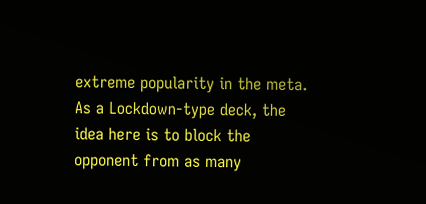extreme popularity in the meta. As a Lockdown-type deck, the idea here is to block the opponent from as many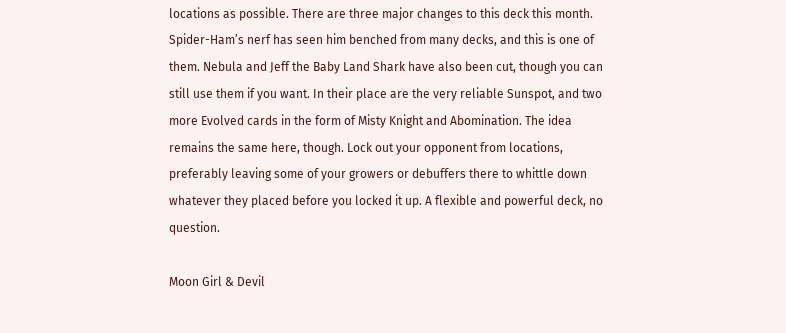locations as possible. There are three major changes to this deck this month. Spider-Ham’s nerf has seen him benched from many decks, and this is one of them. Nebula and Jeff the Baby Land Shark have also been cut, though you can still use them if you want. In their place are the very reliable Sunspot, and two more Evolved cards in the form of Misty Knight and Abomination. The idea remains the same here, though. Lock out your opponent from locations, preferably leaving some of your growers or debuffers there to whittle down whatever they placed before you locked it up. A flexible and powerful deck, no question.

Moon Girl & Devil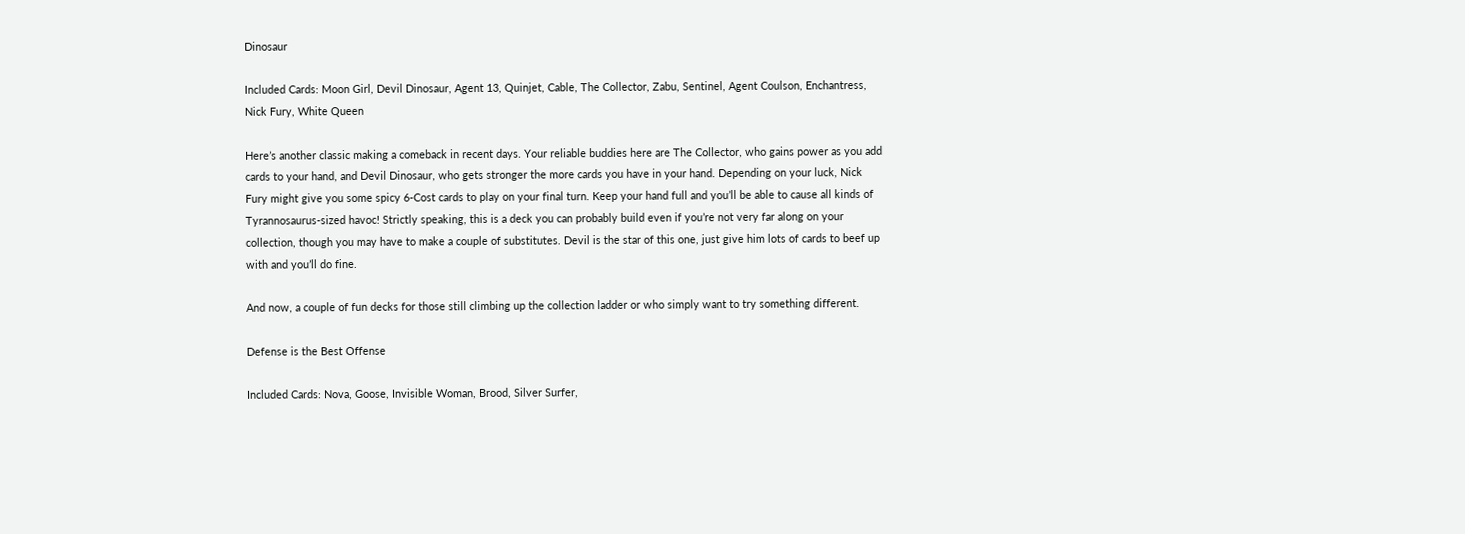Dinosaur

Included Cards: Moon Girl, Devil Dinosaur, Agent 13, Quinjet, Cable, The Collector, Zabu, Sentinel, Agent Coulson, Enchantress, Nick Fury, White Queen

Here’s another classic making a comeback in recent days. Your reliable buddies here are The Collector, who gains power as you add cards to your hand, and Devil Dinosaur, who gets stronger the more cards you have in your hand. Depending on your luck, Nick Fury might give you some spicy 6-Cost cards to play on your final turn. Keep your hand full and you’ll be able to cause all kinds of Tyrannosaurus-sized havoc! Strictly speaking, this is a deck you can probably build even if you’re not very far along on your collection, though you may have to make a couple of substitutes. Devil is the star of this one, just give him lots of cards to beef up with and you’ll do fine.

And now, a couple of fun decks for those still climbing up the collection ladder or who simply want to try something different.

Defense is the Best Offense

Included Cards: Nova, Goose, Invisible Woman, Brood, Silver Surfer,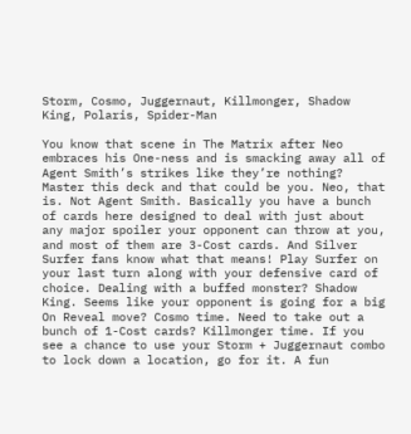Storm, Cosmo, Juggernaut, Killmonger, Shadow King, Polaris, Spider-Man

You know that scene in The Matrix after Neo embraces his One-ness and is smacking away all of Agent Smith’s strikes like they’re nothing? Master this deck and that could be you. Neo, that is. Not Agent Smith. Basically you have a bunch of cards here designed to deal with just about any major spoiler your opponent can throw at you, and most of them are 3-Cost cards. And Silver Surfer fans know what that means! Play Surfer on your last turn along with your defensive card of choice. Dealing with a buffed monster? Shadow King. Seems like your opponent is going for a big On Reveal move? Cosmo time. Need to take out a bunch of 1-Cost cards? Killmonger time. If you see a chance to use your Storm + Juggernaut combo to lock down a location, go for it. A fun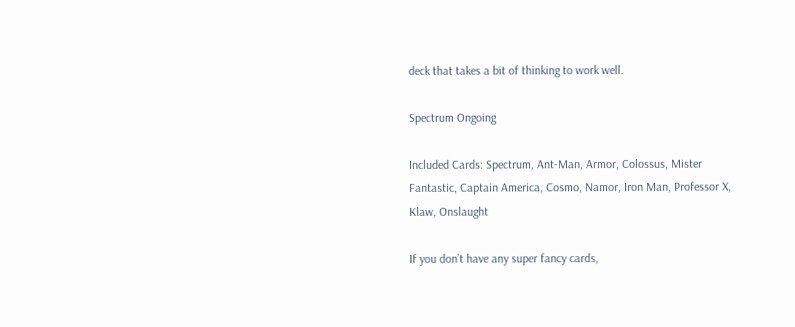deck that takes a bit of thinking to work well.

Spectrum Ongoing

Included Cards: Spectrum, Ant-Man, Armor, Colossus, Mister Fantastic, Captain America, Cosmo, Namor, Iron Man, Professor X, Klaw, Onslaught

If you don’t have any super fancy cards,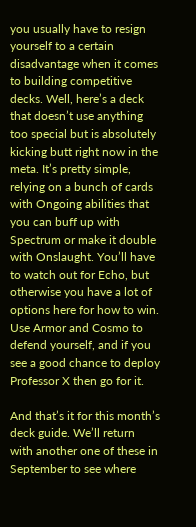you usually have to resign yourself to a certain disadvantage when it comes to building competitive decks. Well, here’s a deck that doesn’t use anything too special but is absolutely kicking butt right now in the meta. It’s pretty simple, relying on a bunch of cards with Ongoing abilities that you can buff up with Spectrum or make it double with Onslaught. You’ll have to watch out for Echo, but otherwise you have a lot of options here for how to win. Use Armor and Cosmo to defend yourself, and if you see a good chance to deploy Professor X then go for it.

And that’s it for this month’s deck guide. We’ll return with another one of these in September to see where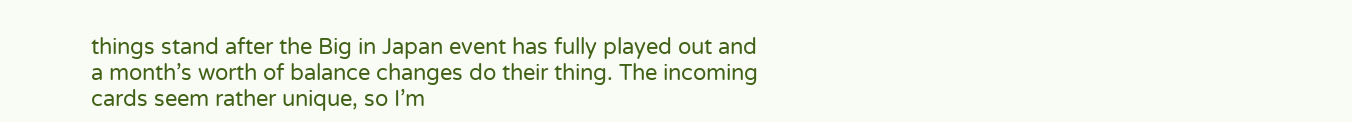things stand after the Big in Japan event has fully played out and a month’s worth of balance changes do their thing. The incoming cards seem rather unique, so I’m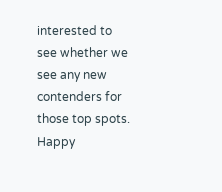interested to see whether we see any new contenders for those top spots. Happy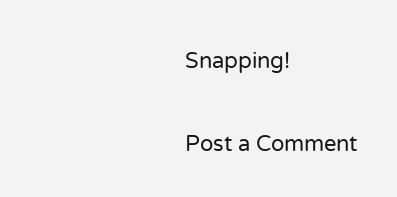Snapping!

Post a Comment